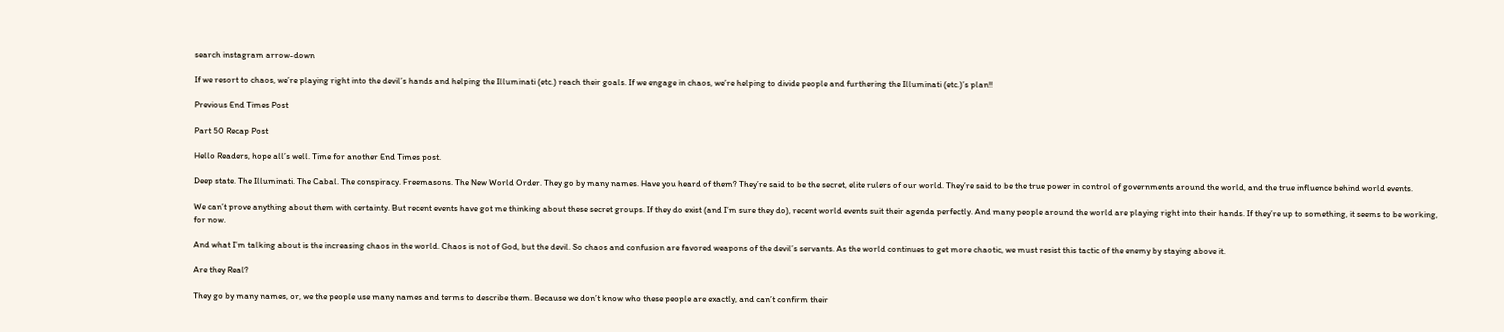search instagram arrow-down

If we resort to chaos, we’re playing right into the devil’s hands and helping the Illuminati (etc.) reach their goals. If we engage in chaos, we’re helping to divide people and furthering the Illuminati (etc.)’s plan!!

Previous End Times Post

Part 50 Recap Post

Hello Readers, hope all’s well. Time for another End Times post.

Deep state. The Illuminati. The Cabal. The conspiracy. Freemasons. The New World Order. They go by many names. Have you heard of them? They’re said to be the secret, elite rulers of our world. They’re said to be the true power in control of governments around the world, and the true influence behind world events.

We can’t prove anything about them with certainty. But recent events have got me thinking about these secret groups. If they do exist (and I’m sure they do), recent world events suit their agenda perfectly. And many people around the world are playing right into their hands. If they’re up to something, it seems to be working, for now.

And what I’m talking about is the increasing chaos in the world. Chaos is not of God, but the devil. So chaos and confusion are favored weapons of the devil’s servants. As the world continues to get more chaotic, we must resist this tactic of the enemy by staying above it.

Are they Real?

They go by many names, or, we the people use many names and terms to describe them. Because we don’t know who these people are exactly, and can’t confirm their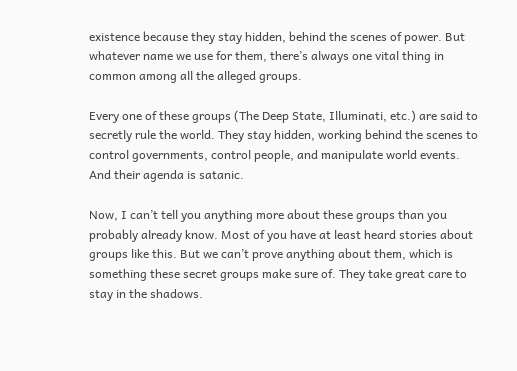existence because they stay hidden, behind the scenes of power. But whatever name we use for them, there’s always one vital thing in common among all the alleged groups.

Every one of these groups (The Deep State, Illuminati, etc.) are said to secretly rule the world. They stay hidden, working behind the scenes to control governments, control people, and manipulate world events. And their agenda is satanic.

Now, I can’t tell you anything more about these groups than you probably already know. Most of you have at least heard stories about groups like this. But we can’t prove anything about them, which is something these secret groups make sure of. They take great care to stay in the shadows.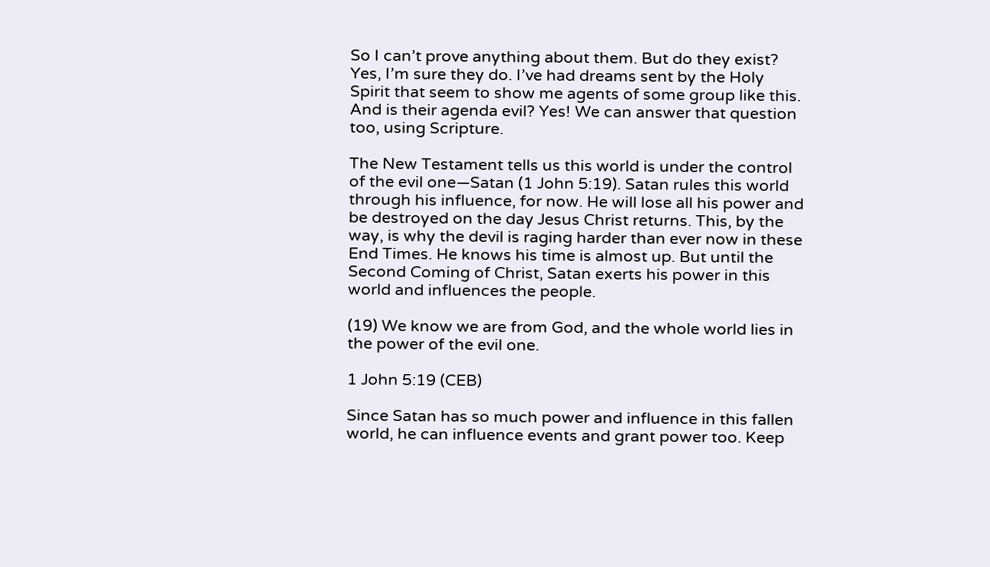So I can’t prove anything about them. But do they exist? Yes, I’m sure they do. I’ve had dreams sent by the Holy Spirit that seem to show me agents of some group like this. And is their agenda evil? Yes! We can answer that question too, using Scripture.

The New Testament tells us this world is under the control of the evil one—Satan (1 John 5:19). Satan rules this world through his influence, for now. He will lose all his power and be destroyed on the day Jesus Christ returns. This, by the way, is why the devil is raging harder than ever now in these End Times. He knows his time is almost up. But until the Second Coming of Christ, Satan exerts his power in this world and influences the people.

(19) We know we are from God, and the whole world lies in the power of the evil one.

1 John 5:19 (CEB)

Since Satan has so much power and influence in this fallen world, he can influence events and grant power too. Keep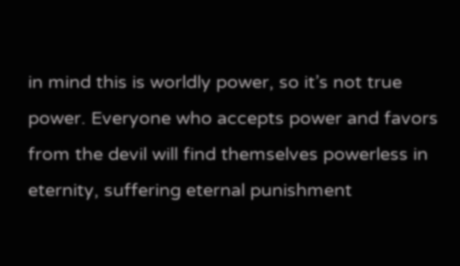in mind this is worldly power, so it’s not true power. Everyone who accepts power and favors from the devil will find themselves powerless in eternity, suffering eternal punishment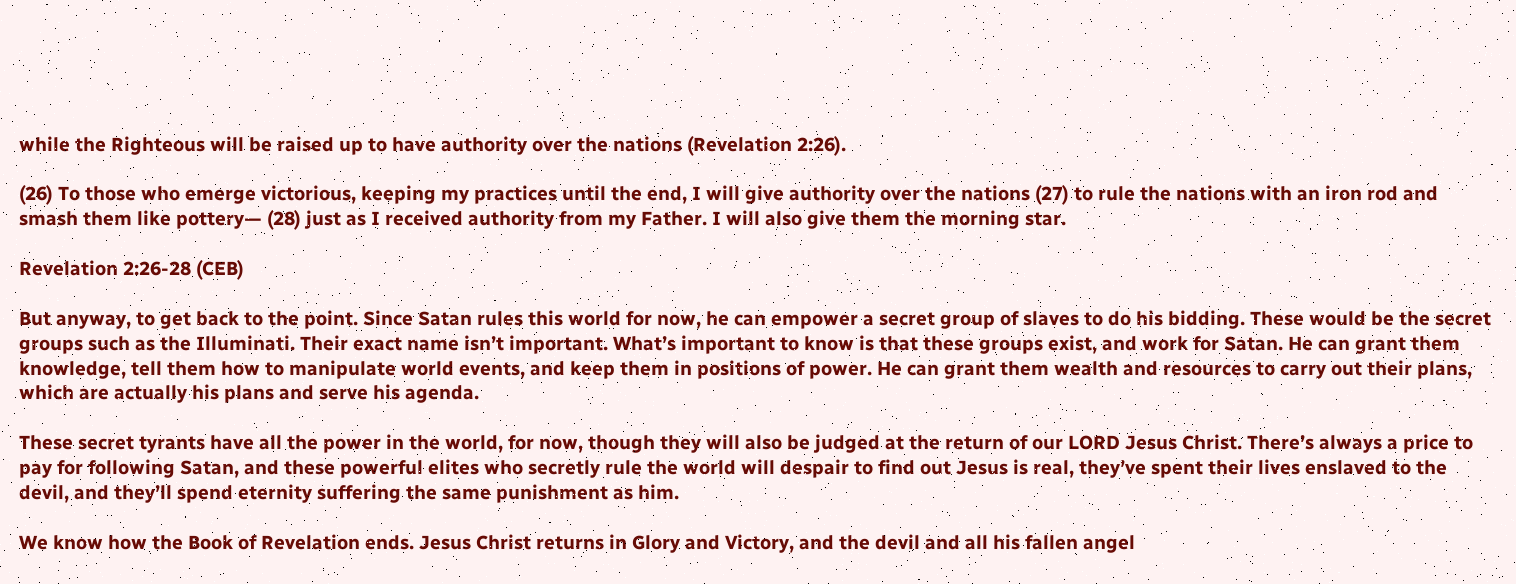while the Righteous will be raised up to have authority over the nations (Revelation 2:26).

(26) To those who emerge victorious, keeping my practices until the end, I will give authority over the nations (27) to rule the nations with an iron rod and smash them like pottery— (28) just as I received authority from my Father. I will also give them the morning star.

Revelation 2:26-28 (CEB)

But anyway, to get back to the point. Since Satan rules this world for now, he can empower a secret group of slaves to do his bidding. These would be the secret groups such as the Illuminati. Their exact name isn’t important. What’s important to know is that these groups exist, and work for Satan. He can grant them knowledge, tell them how to manipulate world events, and keep them in positions of power. He can grant them wealth and resources to carry out their plans, which are actually his plans and serve his agenda.

These secret tyrants have all the power in the world, for now, though they will also be judged at the return of our LORD Jesus Christ. There’s always a price to pay for following Satan, and these powerful elites who secretly rule the world will despair to find out Jesus is real, they’ve spent their lives enslaved to the devil, and they’ll spend eternity suffering the same punishment as him.

We know how the Book of Revelation ends. Jesus Christ returns in Glory and Victory, and the devil and all his fallen angel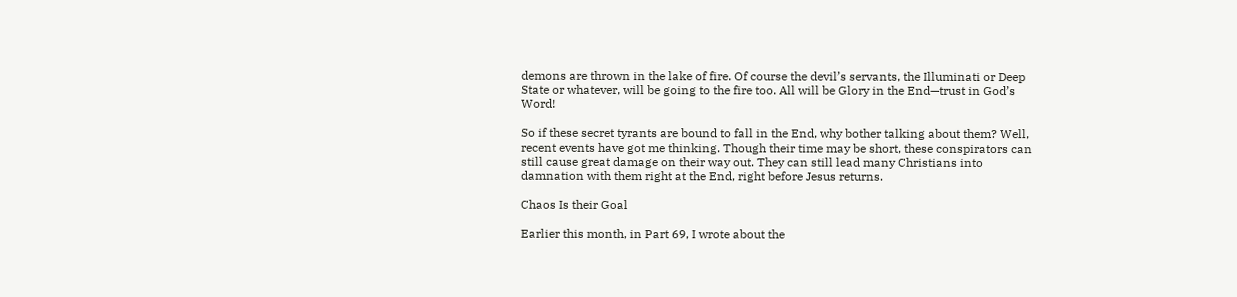demons are thrown in the lake of fire. Of course the devil’s servants, the Illuminati or Deep State or whatever, will be going to the fire too. All will be Glory in the End—trust in God’s Word!

So if these secret tyrants are bound to fall in the End, why bother talking about them? Well, recent events have got me thinking. Though their time may be short, these conspirators can still cause great damage on their way out. They can still lead many Christians into damnation with them right at the End, right before Jesus returns.

Chaos Is their Goal

Earlier this month, in Part 69, I wrote about the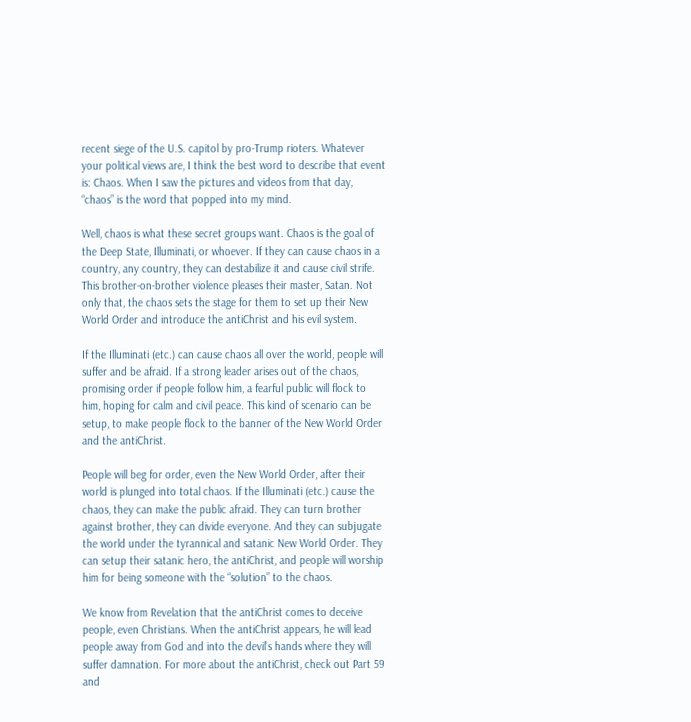recent siege of the U.S. capitol by pro-Trump rioters. Whatever your political views are, I think the best word to describe that event is: Chaos. When I saw the pictures and videos from that day, “chaos” is the word that popped into my mind.

Well, chaos is what these secret groups want. Chaos is the goal of the Deep State, Illuminati, or whoever. If they can cause chaos in a country, any country, they can destabilize it and cause civil strife. This brother-on-brother violence pleases their master, Satan. Not only that, the chaos sets the stage for them to set up their New World Order and introduce the antiChrist and his evil system.

If the Illuminati (etc.) can cause chaos all over the world, people will suffer and be afraid. If a strong leader arises out of the chaos, promising order if people follow him, a fearful public will flock to him, hoping for calm and civil peace. This kind of scenario can be setup, to make people flock to the banner of the New World Order and the antiChrist.

People will beg for order, even the New World Order, after their world is plunged into total chaos. If the Illuminati (etc.) cause the chaos, they can make the public afraid. They can turn brother against brother, they can divide everyone. And they can subjugate the world under the tyrannical and satanic New World Order. They can setup their satanic hero, the antiChrist, and people will worship him for being someone with the “solution” to the chaos.

We know from Revelation that the antiChrist comes to deceive people, even Christians. When the antiChrist appears, he will lead people away from God and into the devil’s hands where they will suffer damnation. For more about the antiChrist, check out Part 59 and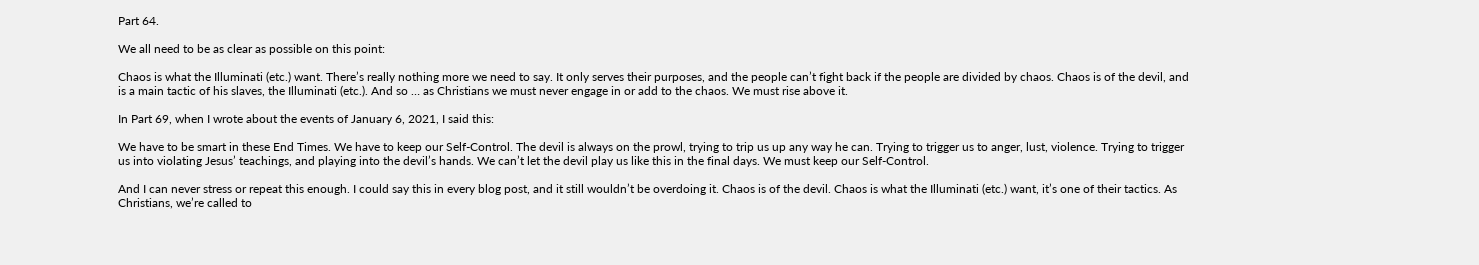Part 64.

We all need to be as clear as possible on this point:

Chaos is what the Illuminati (etc.) want. There’s really nothing more we need to say. It only serves their purposes, and the people can’t fight back if the people are divided by chaos. Chaos is of the devil, and is a main tactic of his slaves, the Illuminati (etc.). And so … as Christians we must never engage in or add to the chaos. We must rise above it.

In Part 69, when I wrote about the events of January 6, 2021, I said this:

We have to be smart in these End Times. We have to keep our Self-Control. The devil is always on the prowl, trying to trip us up any way he can. Trying to trigger us to anger, lust, violence. Trying to trigger us into violating Jesus’ teachings, and playing into the devil’s hands. We can’t let the devil play us like this in the final days. We must keep our Self-Control.

And I can never stress or repeat this enough. I could say this in every blog post, and it still wouldn’t be overdoing it. Chaos is of the devil. Chaos is what the Illuminati (etc.) want, it’s one of their tactics. As Christians, we’re called to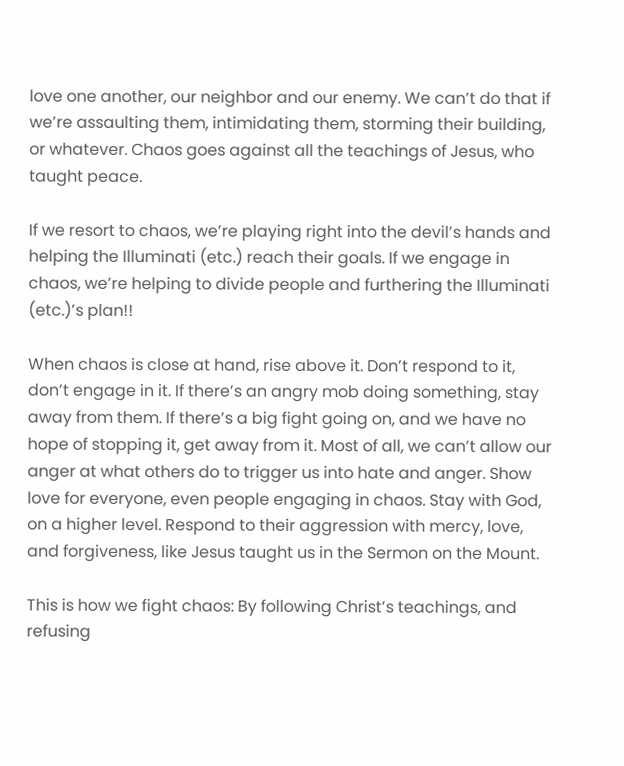love one another, our neighbor and our enemy. We can’t do that if we’re assaulting them, intimidating them, storming their building, or whatever. Chaos goes against all the teachings of Jesus, who taught peace.

If we resort to chaos, we’re playing right into the devil’s hands and helping the Illuminati (etc.) reach their goals. If we engage in chaos, we’re helping to divide people and furthering the Illuminati (etc.)’s plan!!

When chaos is close at hand, rise above it. Don’t respond to it, don’t engage in it. If there’s an angry mob doing something, stay away from them. If there’s a big fight going on, and we have no hope of stopping it, get away from it. Most of all, we can’t allow our anger at what others do to trigger us into hate and anger. Show love for everyone, even people engaging in chaos. Stay with God, on a higher level. Respond to their aggression with mercy, love, and forgiveness, like Jesus taught us in the Sermon on the Mount.

This is how we fight chaos: By following Christ’s teachings, and refusing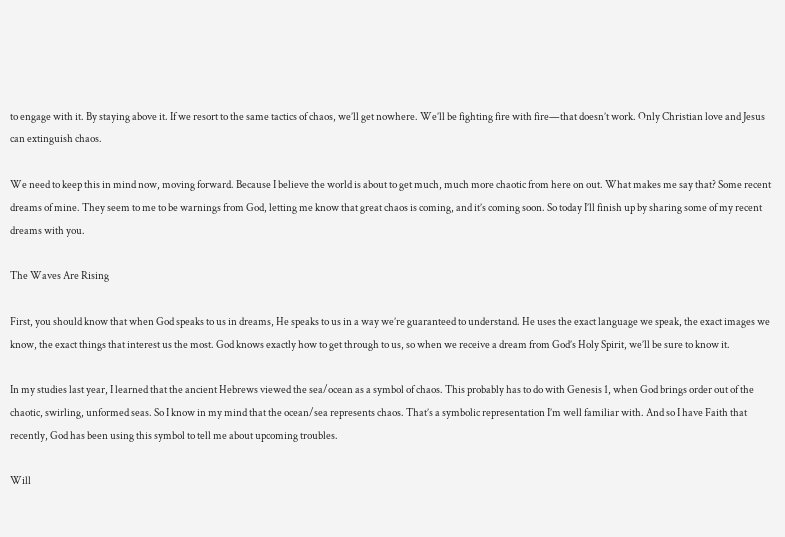to engage with it. By staying above it. If we resort to the same tactics of chaos, we’ll get nowhere. We’ll be fighting fire with fire—that doesn’t work. Only Christian love and Jesus can extinguish chaos.

We need to keep this in mind now, moving forward. Because I believe the world is about to get much, much more chaotic from here on out. What makes me say that? Some recent dreams of mine. They seem to me to be warnings from God, letting me know that great chaos is coming, and it’s coming soon. So today I’ll finish up by sharing some of my recent dreams with you.

The Waves Are Rising

First, you should know that when God speaks to us in dreams, He speaks to us in a way we’re guaranteed to understand. He uses the exact language we speak, the exact images we know, the exact things that interest us the most. God knows exactly how to get through to us, so when we receive a dream from God’s Holy Spirit, we’ll be sure to know it.

In my studies last year, I learned that the ancient Hebrews viewed the sea/ocean as a symbol of chaos. This probably has to do with Genesis 1, when God brings order out of the chaotic, swirling, unformed seas. So I know in my mind that the ocean/sea represents chaos. That’s a symbolic representation I’m well familiar with. And so I have Faith that recently, God has been using this symbol to tell me about upcoming troubles.

Will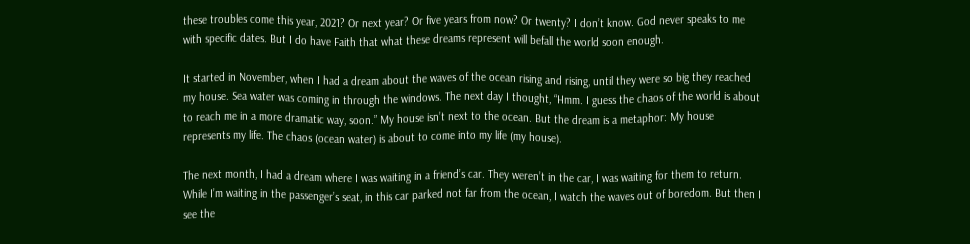these troubles come this year, 2021? Or next year? Or five years from now? Or twenty? I don’t know. God never speaks to me with specific dates. But I do have Faith that what these dreams represent will befall the world soon enough.

It started in November, when I had a dream about the waves of the ocean rising and rising, until they were so big they reached my house. Sea water was coming in through the windows. The next day I thought, “Hmm. I guess the chaos of the world is about to reach me in a more dramatic way, soon.” My house isn’t next to the ocean. But the dream is a metaphor: My house represents my life. The chaos (ocean water) is about to come into my life (my house).

The next month, I had a dream where I was waiting in a friend’s car. They weren’t in the car, I was waiting for them to return. While I’m waiting in the passenger’s seat, in this car parked not far from the ocean, I watch the waves out of boredom. But then I see the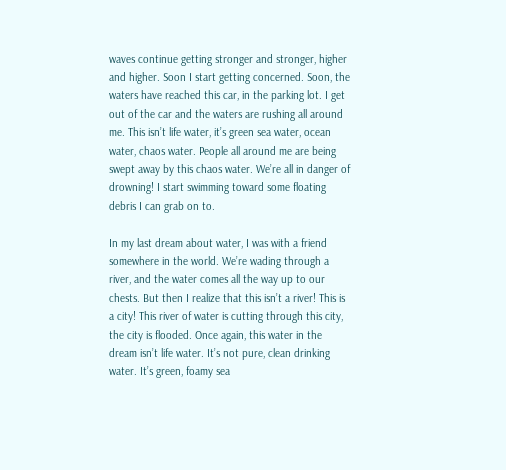waves continue getting stronger and stronger, higher and higher. Soon I start getting concerned. Soon, the waters have reached this car, in the parking lot. I get out of the car and the waters are rushing all around me. This isn’t life water, it’s green sea water, ocean water, chaos water. People all around me are being swept away by this chaos water. We’re all in danger of drowning! I start swimming toward some floating debris I can grab on to.

In my last dream about water, I was with a friend somewhere in the world. We’re wading through a river, and the water comes all the way up to our chests. But then I realize that this isn’t a river! This is a city! This river of water is cutting through this city, the city is flooded. Once again, this water in the dream isn’t life water. It’s not pure, clean drinking water. It’s green, foamy sea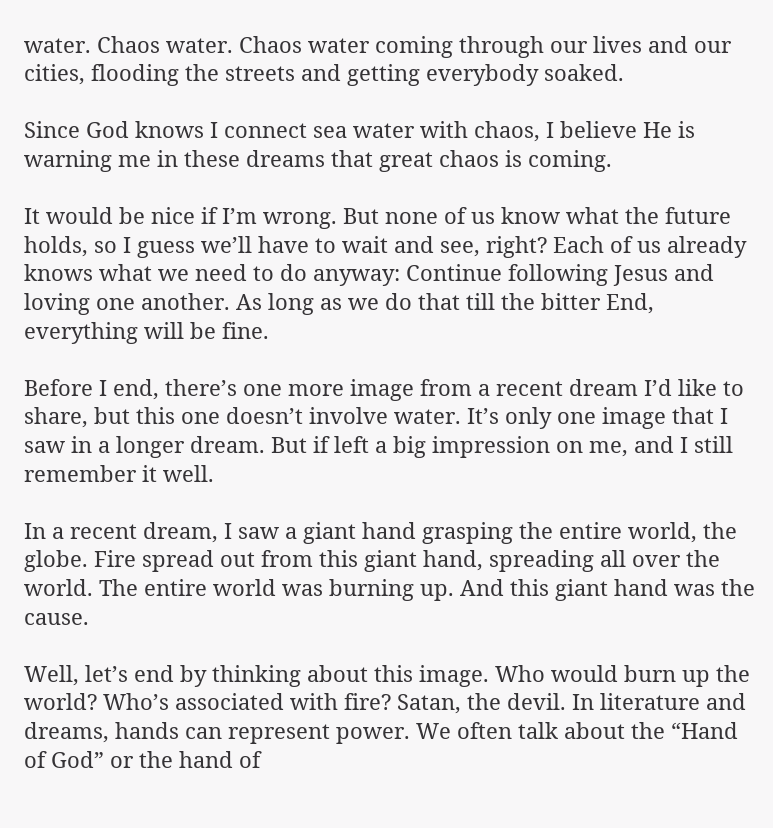water. Chaos water. Chaos water coming through our lives and our cities, flooding the streets and getting everybody soaked.

Since God knows I connect sea water with chaos, I believe He is warning me in these dreams that great chaos is coming.

It would be nice if I’m wrong. But none of us know what the future holds, so I guess we’ll have to wait and see, right? Each of us already knows what we need to do anyway: Continue following Jesus and loving one another. As long as we do that till the bitter End, everything will be fine.

Before I end, there’s one more image from a recent dream I’d like to share, but this one doesn’t involve water. It’s only one image that I saw in a longer dream. But if left a big impression on me, and I still remember it well.

In a recent dream, I saw a giant hand grasping the entire world, the globe. Fire spread out from this giant hand, spreading all over the world. The entire world was burning up. And this giant hand was the cause.

Well, let’s end by thinking about this image. Who would burn up the world? Who’s associated with fire? Satan, the devil. In literature and dreams, hands can represent power. We often talk about the “Hand of God” or the hand of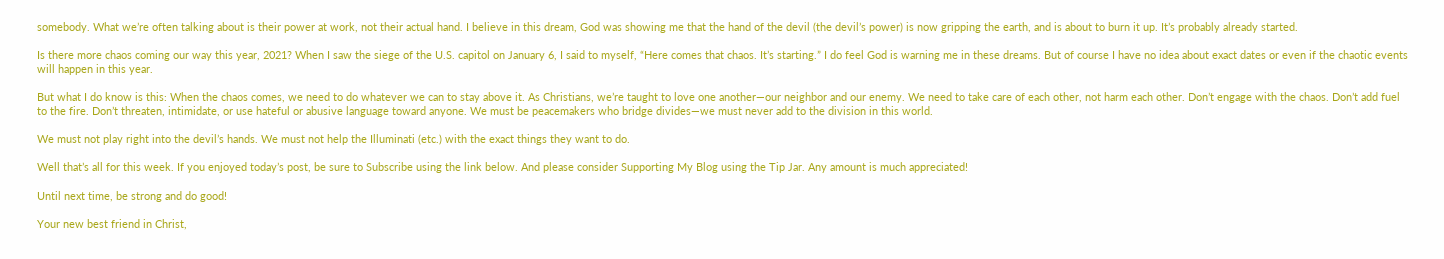somebody. What we’re often talking about is their power at work, not their actual hand. I believe in this dream, God was showing me that the hand of the devil (the devil’s power) is now gripping the earth, and is about to burn it up. It’s probably already started.

Is there more chaos coming our way this year, 2021? When I saw the siege of the U.S. capitol on January 6, I said to myself, “Here comes that chaos. It’s starting.” I do feel God is warning me in these dreams. But of course I have no idea about exact dates or even if the chaotic events will happen in this year.

But what I do know is this: When the chaos comes, we need to do whatever we can to stay above it. As Christians, we’re taught to love one another—our neighbor and our enemy. We need to take care of each other, not harm each other. Don’t engage with the chaos. Don’t add fuel to the fire. Don’t threaten, intimidate, or use hateful or abusive language toward anyone. We must be peacemakers who bridge divides—we must never add to the division in this world.

We must not play right into the devil’s hands. We must not help the Illuminati (etc.) with the exact things they want to do.

Well that’s all for this week. If you enjoyed today’s post, be sure to Subscribe using the link below. And please consider Supporting My Blog using the Tip Jar. Any amount is much appreciated!

Until next time, be strong and do good!

Your new best friend in Christ,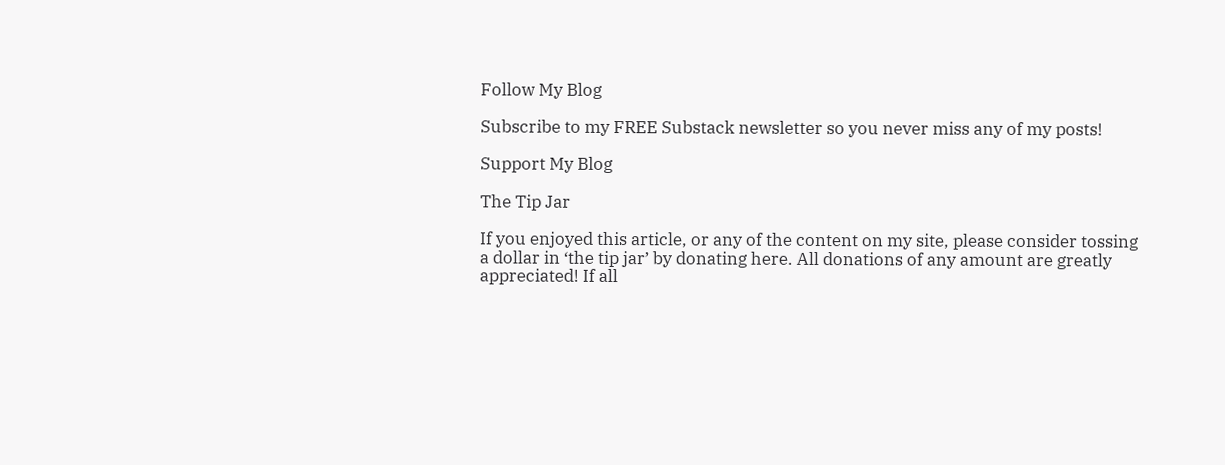Follow My Blog

Subscribe to my FREE Substack newsletter so you never miss any of my posts!

Support My Blog

The Tip Jar

If you enjoyed this article, or any of the content on my site, please consider tossing a dollar in ‘the tip jar’ by donating here. All donations of any amount are greatly appreciated! If all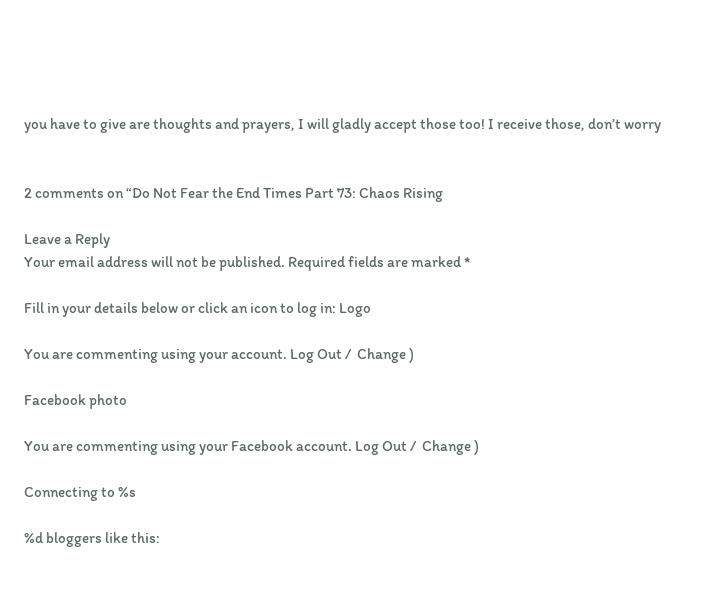you have to give are thoughts and prayers, I will gladly accept those too! I receive those, don’t worry


2 comments on “Do Not Fear the End Times Part 73: Chaos Rising

Leave a Reply
Your email address will not be published. Required fields are marked *

Fill in your details below or click an icon to log in: Logo

You are commenting using your account. Log Out /  Change )

Facebook photo

You are commenting using your Facebook account. Log Out /  Change )

Connecting to %s

%d bloggers like this: